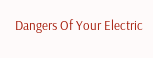Dangers Of Your Electric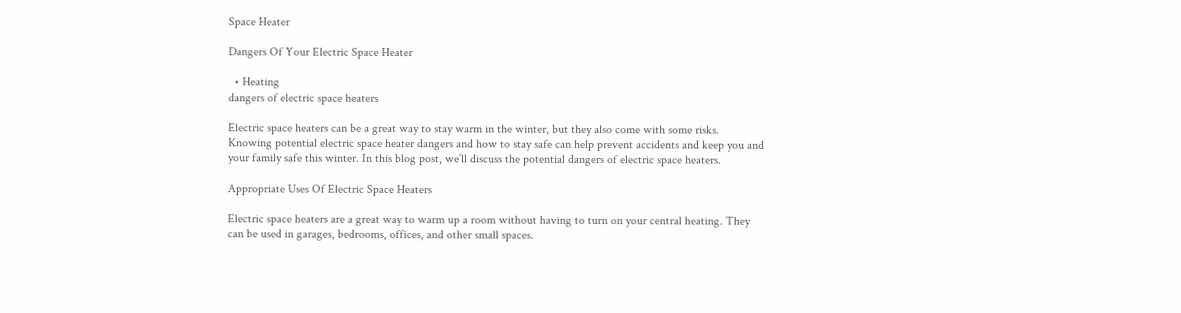Space Heater

Dangers Of Your Electric Space Heater

  • Heating
dangers of electric space heaters

Electric space heaters can be a great way to stay warm in the winter, but they also come with some risks. Knowing potential electric space heater dangers and how to stay safe can help prevent accidents and keep you and your family safe this winter. In this blog post, we’ll discuss the potential dangers of electric space heaters.

Appropriate Uses Of Electric Space Heaters

Electric space heaters are a great way to warm up a room without having to turn on your central heating. They can be used in garages, bedrooms, offices, and other small spaces.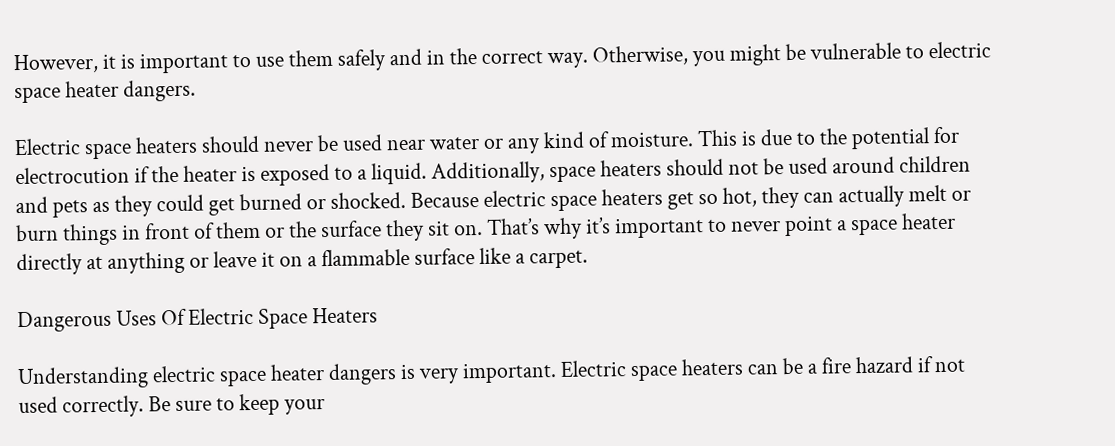However, it is important to use them safely and in the correct way. Otherwise, you might be vulnerable to electric space heater dangers.

Electric space heaters should never be used near water or any kind of moisture. This is due to the potential for electrocution if the heater is exposed to a liquid. Additionally, space heaters should not be used around children and pets as they could get burned or shocked. Because electric space heaters get so hot, they can actually melt or burn things in front of them or the surface they sit on. That’s why it’s important to never point a space heater directly at anything or leave it on a flammable surface like a carpet.

Dangerous Uses Of Electric Space Heaters

Understanding electric space heater dangers is very important. Electric space heaters can be a fire hazard if not used correctly. Be sure to keep your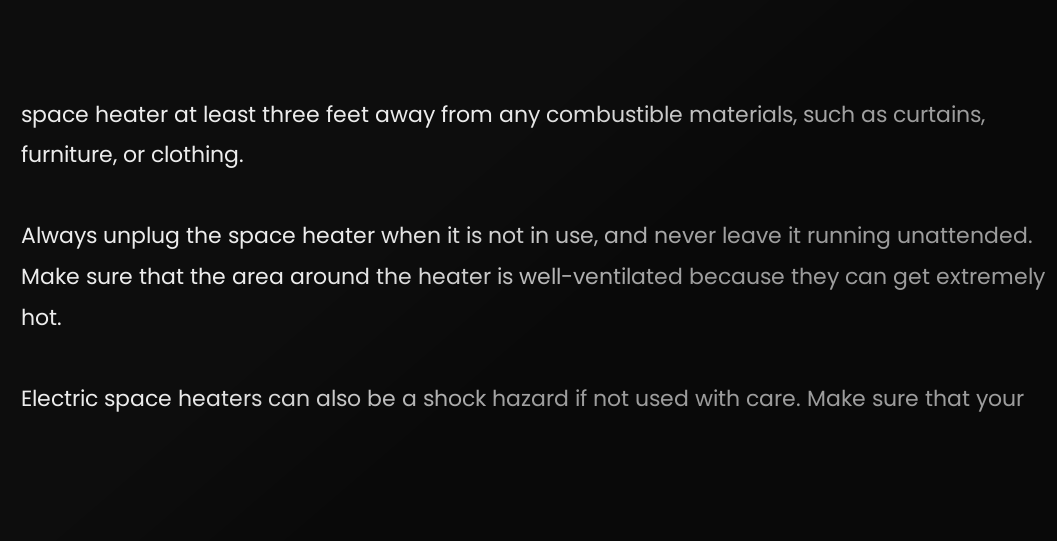space heater at least three feet away from any combustible materials, such as curtains, furniture, or clothing.

Always unplug the space heater when it is not in use, and never leave it running unattended. Make sure that the area around the heater is well-ventilated because they can get extremely hot.

Electric space heaters can also be a shock hazard if not used with care. Make sure that your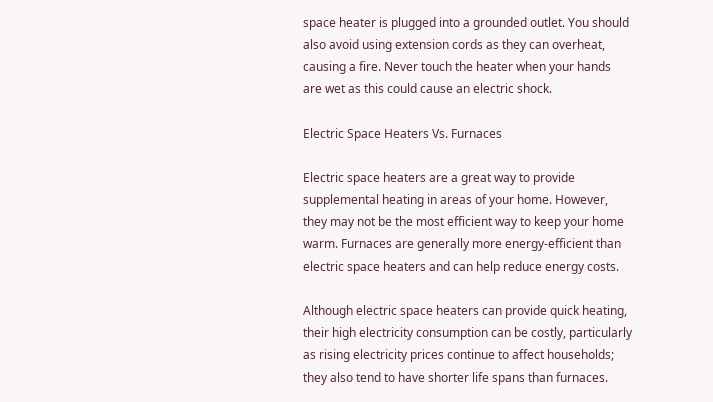space heater is plugged into a grounded outlet. You should also avoid using extension cords as they can overheat, causing a fire. Never touch the heater when your hands are wet as this could cause an electric shock.

Electric Space Heaters Vs. Furnaces

Electric space heaters are a great way to provide supplemental heating in areas of your home. However, they may not be the most efficient way to keep your home warm. Furnaces are generally more energy-efficient than electric space heaters and can help reduce energy costs.

Although electric space heaters can provide quick heating, their high electricity consumption can be costly, particularly as rising electricity prices continue to affect households; they also tend to have shorter life spans than furnaces.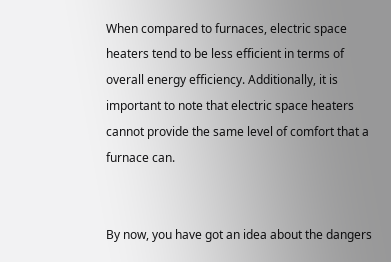When compared to furnaces, electric space heaters tend to be less efficient in terms of overall energy efficiency. Additionally, it is important to note that electric space heaters cannot provide the same level of comfort that a furnace can.


By now, you have got an idea about the dangers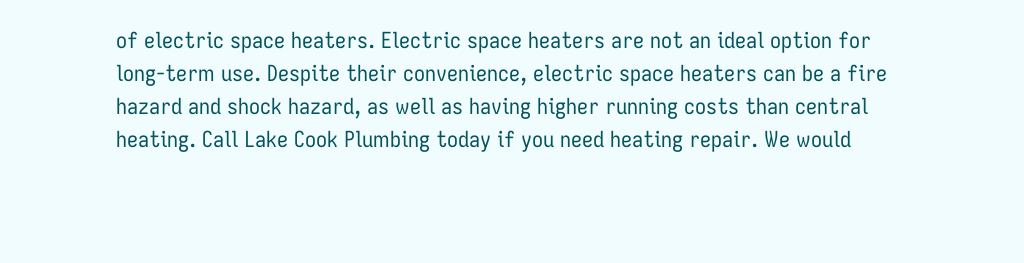of electric space heaters. Electric space heaters are not an ideal option for long-term use. Despite their convenience, electric space heaters can be a fire hazard and shock hazard, as well as having higher running costs than central heating. Call Lake Cook Plumbing today if you need heating repair. We would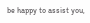be happy to assist you,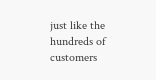just like the hundreds of customers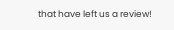that have left us a review!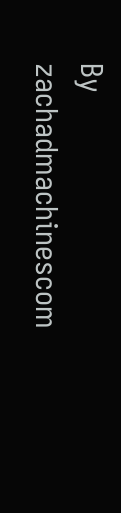By zachadmachinescom